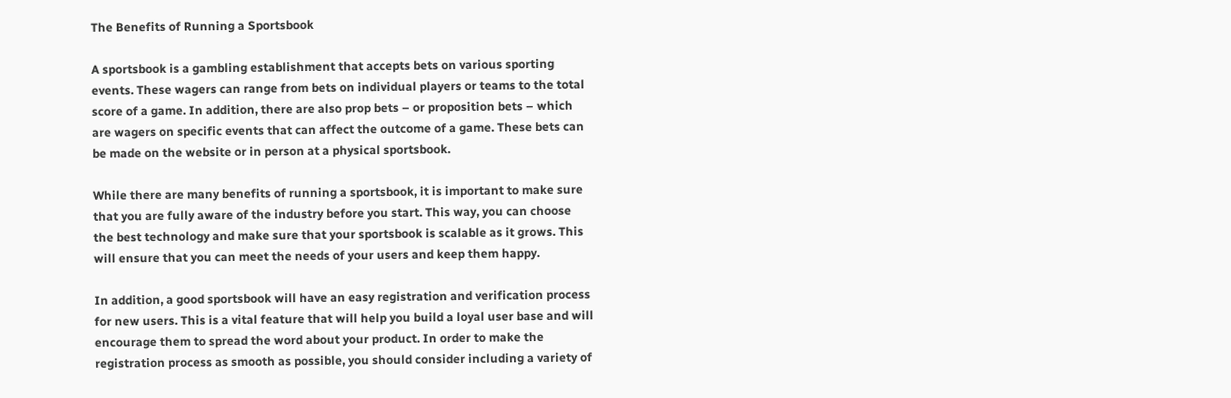The Benefits of Running a Sportsbook

A sportsbook is a gambling establishment that accepts bets on various sporting events. These wagers can range from bets on individual players or teams to the total score of a game. In addition, there are also prop bets – or proposition bets – which are wagers on specific events that can affect the outcome of a game. These bets can be made on the website or in person at a physical sportsbook.

While there are many benefits of running a sportsbook, it is important to make sure that you are fully aware of the industry before you start. This way, you can choose the best technology and make sure that your sportsbook is scalable as it grows. This will ensure that you can meet the needs of your users and keep them happy.

In addition, a good sportsbook will have an easy registration and verification process for new users. This is a vital feature that will help you build a loyal user base and will encourage them to spread the word about your product. In order to make the registration process as smooth as possible, you should consider including a variety of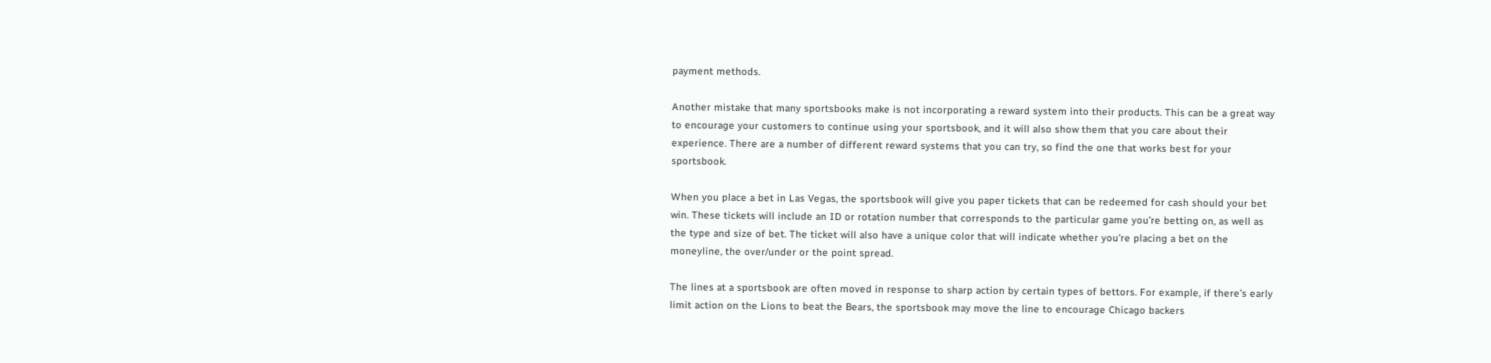payment methods.

Another mistake that many sportsbooks make is not incorporating a reward system into their products. This can be a great way to encourage your customers to continue using your sportsbook, and it will also show them that you care about their experience. There are a number of different reward systems that you can try, so find the one that works best for your sportsbook.

When you place a bet in Las Vegas, the sportsbook will give you paper tickets that can be redeemed for cash should your bet win. These tickets will include an ID or rotation number that corresponds to the particular game you’re betting on, as well as the type and size of bet. The ticket will also have a unique color that will indicate whether you’re placing a bet on the moneyline, the over/under or the point spread.

The lines at a sportsbook are often moved in response to sharp action by certain types of bettors. For example, if there’s early limit action on the Lions to beat the Bears, the sportsbook may move the line to encourage Chicago backers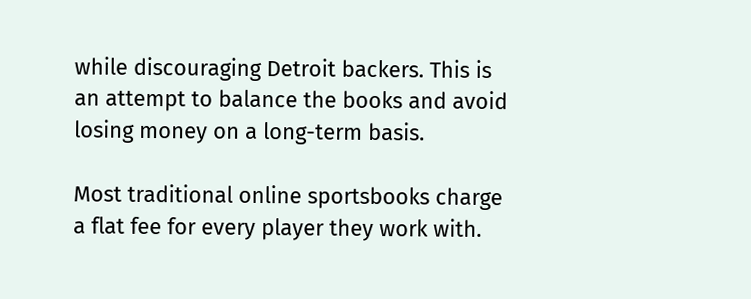while discouraging Detroit backers. This is an attempt to balance the books and avoid losing money on a long-term basis.

Most traditional online sportsbooks charge a flat fee for every player they work with.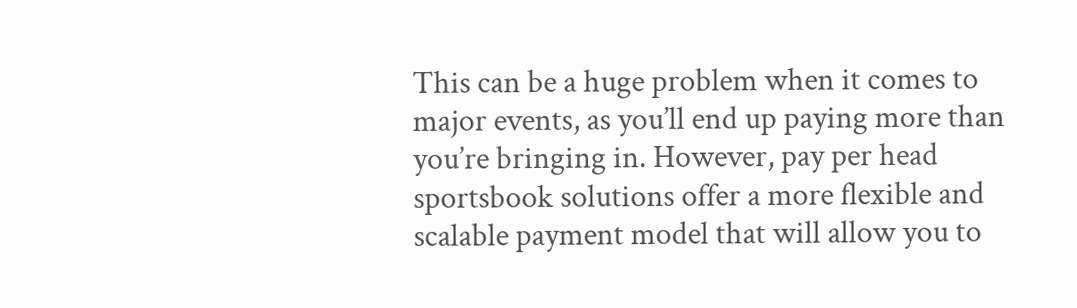This can be a huge problem when it comes to major events, as you’ll end up paying more than you’re bringing in. However, pay per head sportsbook solutions offer a more flexible and scalable payment model that will allow you to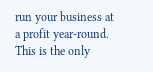run your business at a profit year-round. This is the only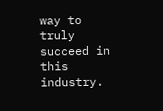way to truly succeed in this industry.